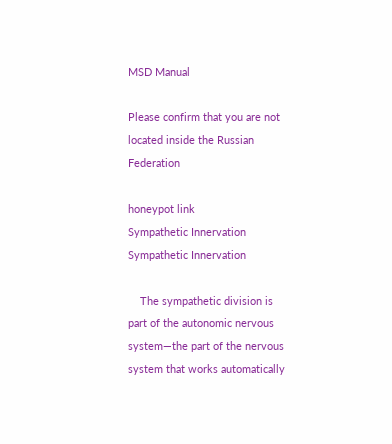MSD Manual

Please confirm that you are not located inside the Russian Federation

honeypot link
Sympathetic Innervation
Sympathetic Innervation

    The sympathetic division is part of the autonomic nervous system—the part of the nervous system that works automatically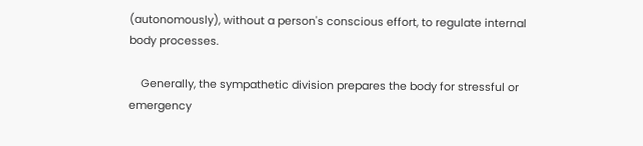(autonomously), without a person's conscious effort, to regulate internal body processes.

    Generally, the sympathetic division prepares the body for stressful or emergency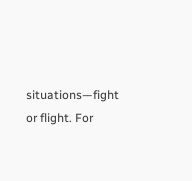situations—fight or flight. For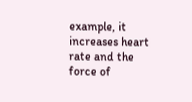example, it increases heart rate and the force of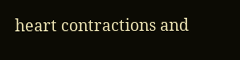heart contractions and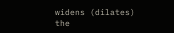widens (dilates) the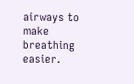airways to make breathing easier.